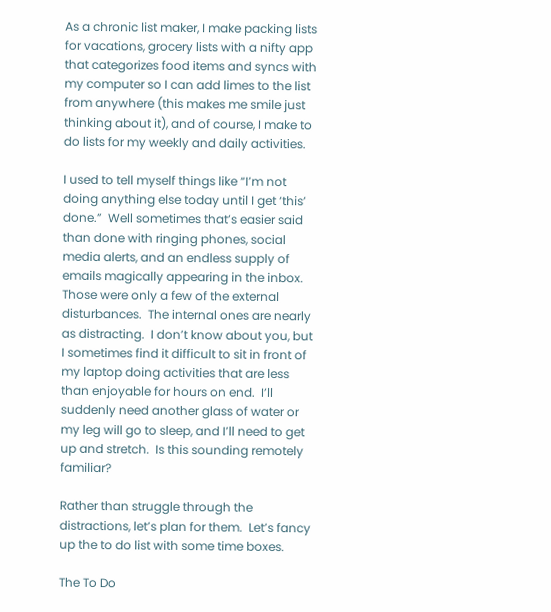As a chronic list maker, I make packing lists for vacations, grocery lists with a nifty app that categorizes food items and syncs with my computer so I can add limes to the list from anywhere (this makes me smile just thinking about it), and of course, I make to do lists for my weekly and daily activities.

I used to tell myself things like “I’m not doing anything else today until I get ‘this’ done.”  Well sometimes that’s easier said than done with ringing phones, social media alerts, and an endless supply of emails magically appearing in the inbox.  Those were only a few of the external disturbances.  The internal ones are nearly as distracting.  I don’t know about you, but I sometimes find it difficult to sit in front of my laptop doing activities that are less than enjoyable for hours on end.  I’ll suddenly need another glass of water or my leg will go to sleep, and I’ll need to get up and stretch.  Is this sounding remotely familiar?

Rather than struggle through the distractions, let’s plan for them.  Let’s fancy up the to do list with some time boxes.

The To Do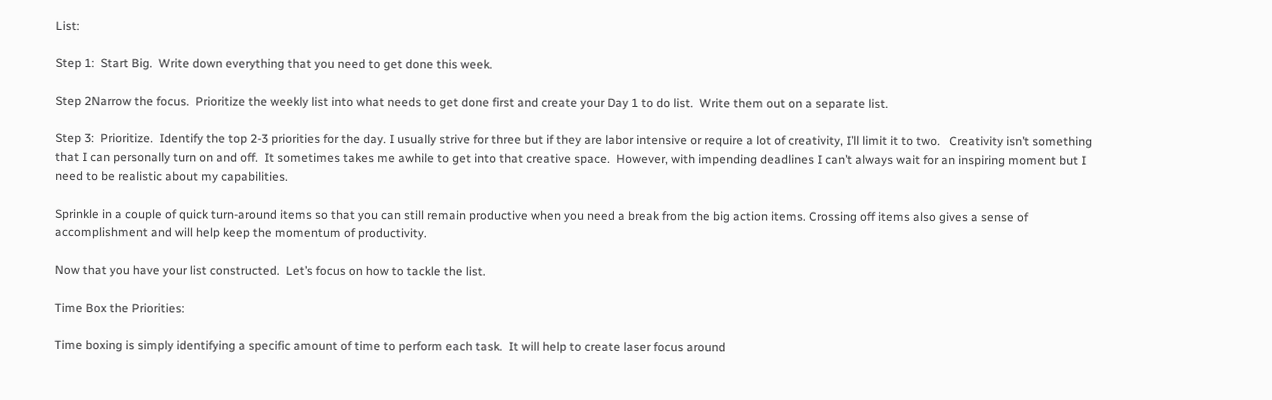List:

Step 1:  Start Big.  Write down everything that you need to get done this week.

Step 2Narrow the focus.  Prioritize the weekly list into what needs to get done first and create your Day 1 to do list.  Write them out on a separate list.

Step 3:  Prioritize.  Identify the top 2-3 priorities for the day. I usually strive for three but if they are labor intensive or require a lot of creativity, I’ll limit it to two.   Creativity isn’t something that I can personally turn on and off.  It sometimes takes me awhile to get into that creative space.  However, with impending deadlines I can’t always wait for an inspiring moment but I need to be realistic about my capabilities.

Sprinkle in a couple of quick turn-around items so that you can still remain productive when you need a break from the big action items. Crossing off items also gives a sense of accomplishment and will help keep the momentum of productivity.

Now that you have your list constructed.  Let’s focus on how to tackle the list.

Time Box the Priorities:

Time boxing is simply identifying a specific amount of time to perform each task.  It will help to create laser focus around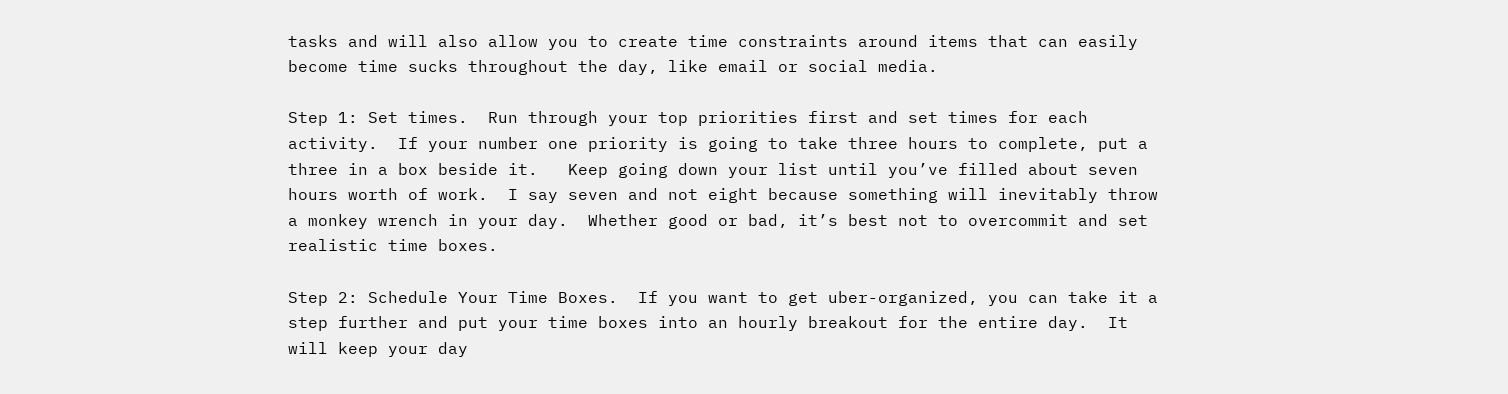tasks and will also allow you to create time constraints around items that can easily become time sucks throughout the day, like email or social media.

Step 1: Set times.  Run through your top priorities first and set times for each activity.  If your number one priority is going to take three hours to complete, put a three in a box beside it.   Keep going down your list until you’ve filled about seven hours worth of work.  I say seven and not eight because something will inevitably throw a monkey wrench in your day.  Whether good or bad, it’s best not to overcommit and set realistic time boxes.

Step 2: Schedule Your Time Boxes.  If you want to get uber-organized, you can take it a step further and put your time boxes into an hourly breakout for the entire day.  It will keep your day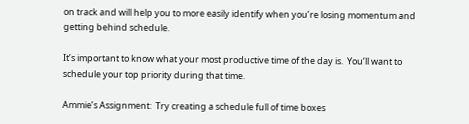on track and will help you to more easily identify when you’re losing momentum and getting behind schedule.

It’s important to know what your most productive time of the day is.  You’ll want to schedule your top priority during that time.

Ammie’s Assignment:  Try creating a schedule full of time boxes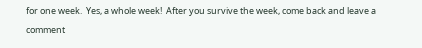for one week.  Yes, a whole week!  After you survive the week, come back and leave a comment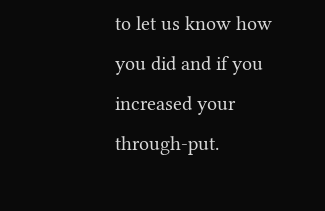to let us know how you did and if you increased your through-put.